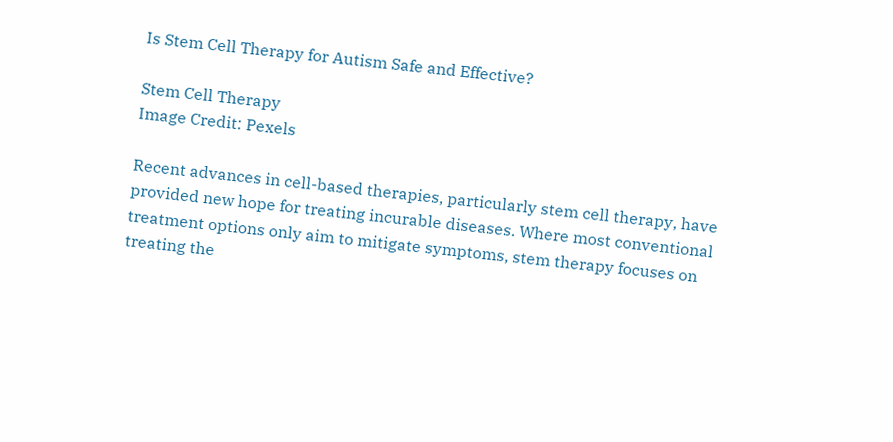Is Stem Cell Therapy for Autism Safe and Effective?

Stem Cell Therapy
Image Credit: Pexels

Recent advances in cell-based therapies, particularly stem cell therapy, have provided new hope for treating incurable diseases. Where most conventional treatment options only aim to mitigate symptoms, stem therapy focuses on treating the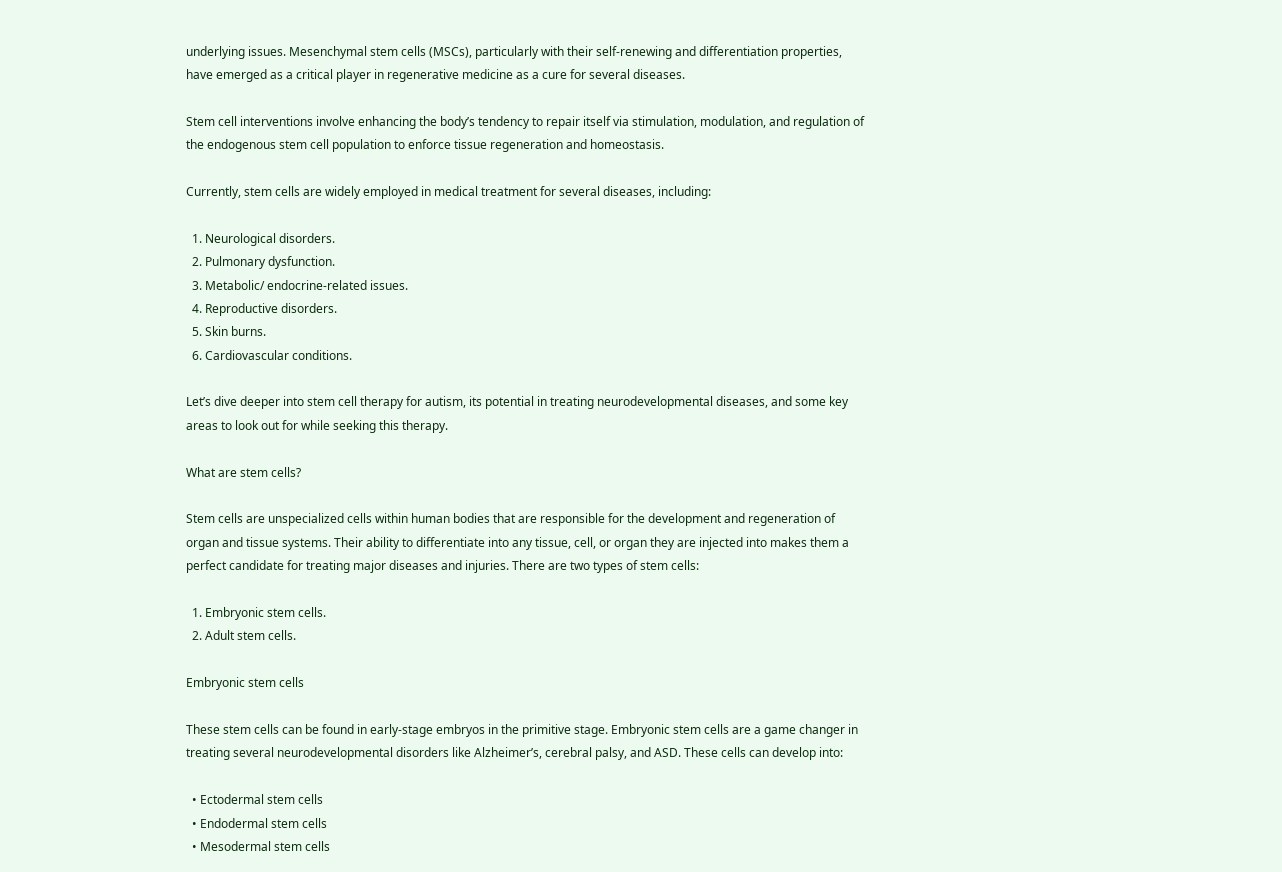underlying issues. Mesenchymal stem cells (MSCs), particularly with their self-renewing and differentiation properties, have emerged as a critical player in regenerative medicine as a cure for several diseases.

Stem cell interventions involve enhancing the body’s tendency to repair itself via stimulation, modulation, and regulation of the endogenous stem cell population to enforce tissue regeneration and homeostasis.

Currently, stem cells are widely employed in medical treatment for several diseases, including:

  1. Neurological disorders.
  2. Pulmonary dysfunction.
  3. Metabolic/ endocrine-related issues.
  4. Reproductive disorders.
  5. Skin burns.
  6. Cardiovascular conditions.

Let’s dive deeper into stem cell therapy for autism, its potential in treating neurodevelopmental diseases, and some key areas to look out for while seeking this therapy.

What are stem cells?

Stem cells are unspecialized cells within human bodies that are responsible for the development and regeneration of organ and tissue systems. Their ability to differentiate into any tissue, cell, or organ they are injected into makes them a perfect candidate for treating major diseases and injuries. There are two types of stem cells:

  1. Embryonic stem cells.
  2. Adult stem cells.

Embryonic stem cells

These stem cells can be found in early-stage embryos in the primitive stage. Embryonic stem cells are a game changer in treating several neurodevelopmental disorders like Alzheimer’s, cerebral palsy, and ASD. These cells can develop into:

  • Ectodermal stem cells
  • Endodermal stem cells
  • Mesodermal stem cells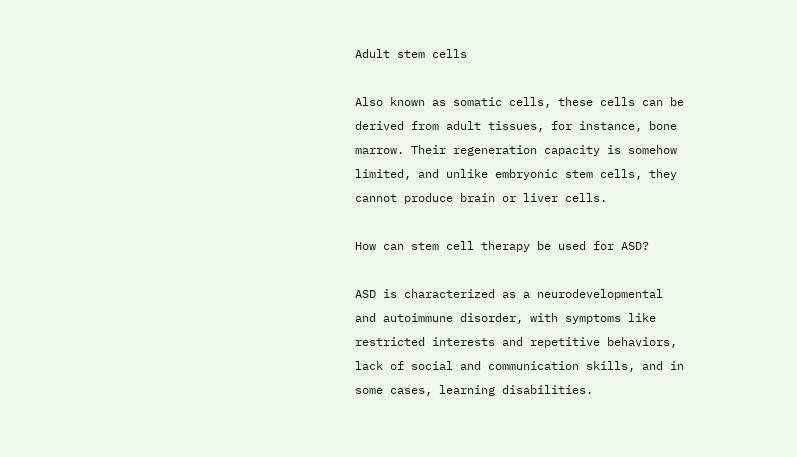Adult stem cells

Also known as somatic cells, these cells can be derived from adult tissues, for instance, bone marrow. Their regeneration capacity is somehow limited, and unlike embryonic stem cells, they cannot produce brain or liver cells.

How can stem cell therapy be used for ASD?

ASD is characterized as a neurodevelopmental and autoimmune disorder, with symptoms like restricted interests and repetitive behaviors, lack of social and communication skills, and in some cases, learning disabilities.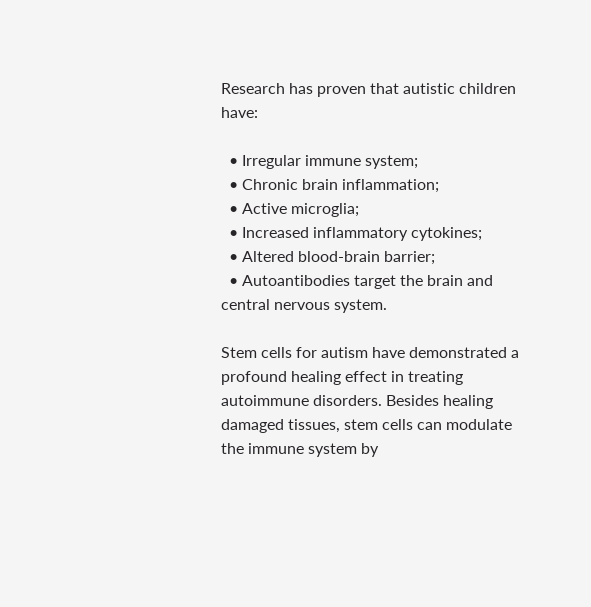Research has proven that autistic children have:

  • Irregular immune system;
  • Chronic brain inflammation;
  • Active microglia;
  • Increased inflammatory cytokines;
  • Altered blood-brain barrier;
  • Autoantibodies target the brain and central nervous system.

Stem cells for autism have demonstrated a profound healing effect in treating autoimmune disorders. Besides healing damaged tissues, stem cells can modulate the immune system by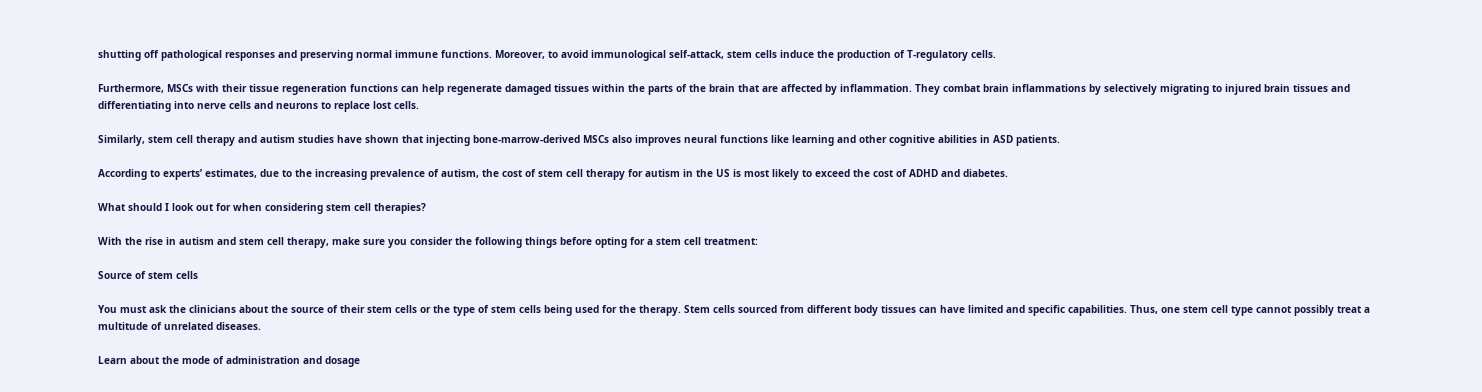shutting off pathological responses and preserving normal immune functions. Moreover, to avoid immunological self-attack, stem cells induce the production of T-regulatory cells.

Furthermore, MSCs with their tissue regeneration functions can help regenerate damaged tissues within the parts of the brain that are affected by inflammation. They combat brain inflammations by selectively migrating to injured brain tissues and differentiating into nerve cells and neurons to replace lost cells.

Similarly, stem cell therapy and autism studies have shown that injecting bone-marrow-derived MSCs also improves neural functions like learning and other cognitive abilities in ASD patients.

According to experts’ estimates, due to the increasing prevalence of autism, the cost of stem cell therapy for autism in the US is most likely to exceed the cost of ADHD and diabetes.

What should I look out for when considering stem cell therapies?

With the rise in autism and stem cell therapy, make sure you consider the following things before opting for a stem cell treatment:

Source of stem cells

You must ask the clinicians about the source of their stem cells or the type of stem cells being used for the therapy. Stem cells sourced from different body tissues can have limited and specific capabilities. Thus, one stem cell type cannot possibly treat a multitude of unrelated diseases.

Learn about the mode of administration and dosage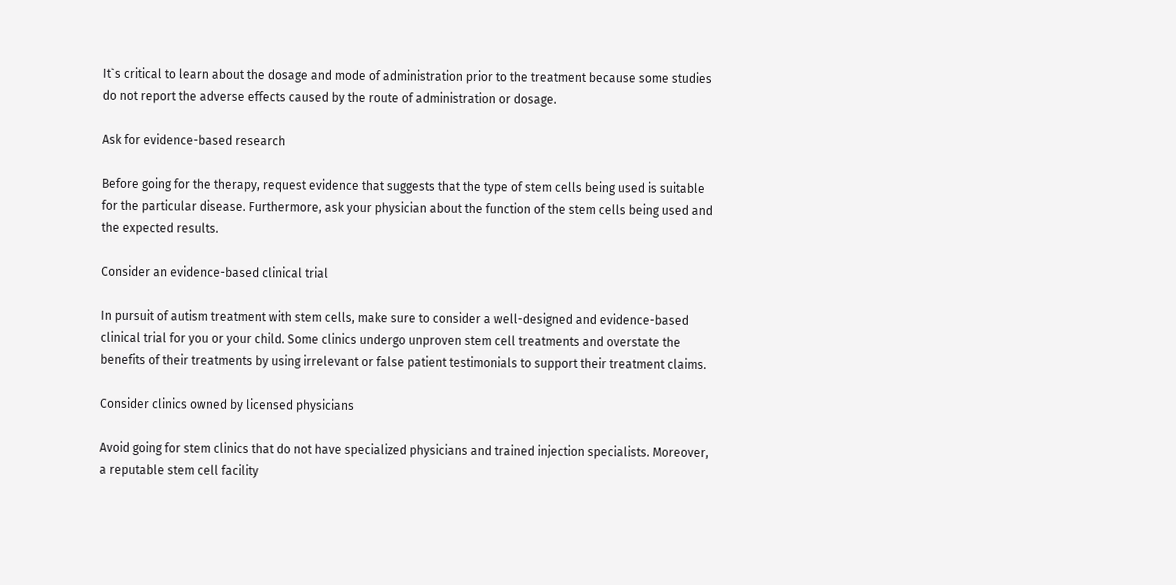It`s critical to learn about the dosage and mode of administration prior to the treatment because some studies do not report the adverse effects caused by the route of administration or dosage.

Ask for evidence-based research

Before going for the therapy, request evidence that suggests that the type of stem cells being used is suitable for the particular disease. Furthermore, ask your physician about the function of the stem cells being used and the expected results.

Consider an evidence-based clinical trial

In pursuit of autism treatment with stem cells, make sure to consider a well-designed and evidence-based clinical trial for you or your child. Some clinics undergo unproven stem cell treatments and overstate the benefits of their treatments by using irrelevant or false patient testimonials to support their treatment claims.

Consider clinics owned by licensed physicians

Avoid going for stem clinics that do not have specialized physicians and trained injection specialists. Moreover, a reputable stem cell facility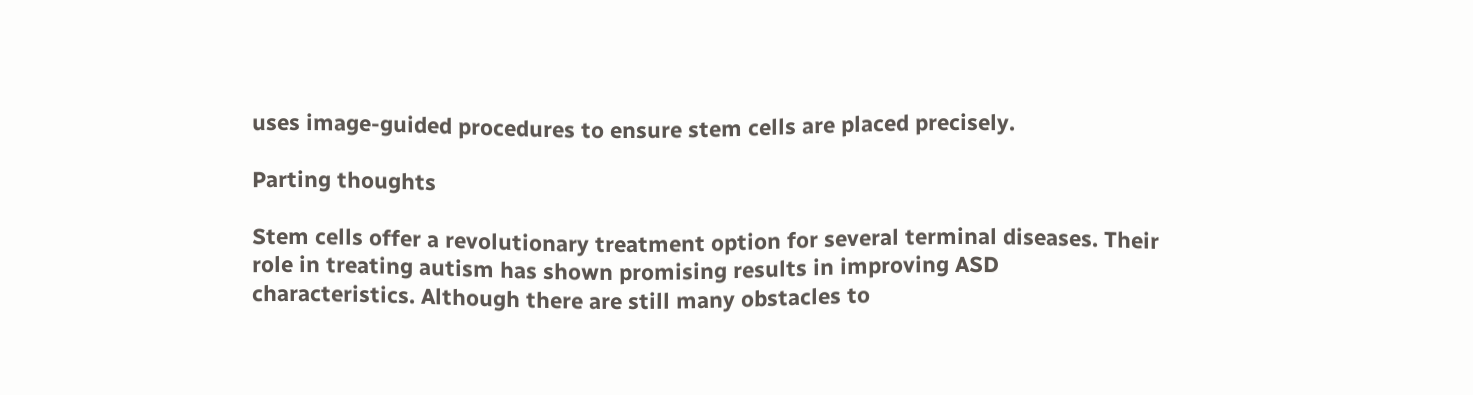uses image-guided procedures to ensure stem cells are placed precisely.

Parting thoughts

Stem cells offer a revolutionary treatment option for several terminal diseases. Their role in treating autism has shown promising results in improving ASD characteristics. Although there are still many obstacles to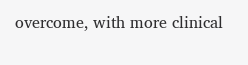overcome, with more clinical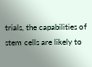trials, the capabilities of stem cells are likely to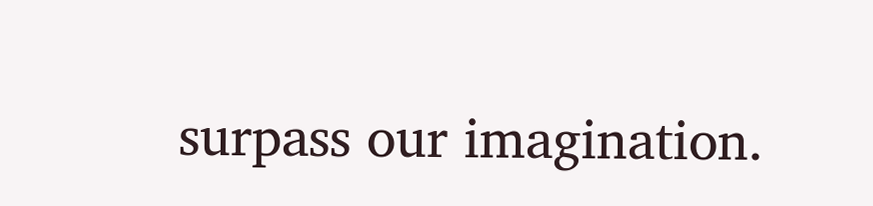surpass our imagination.